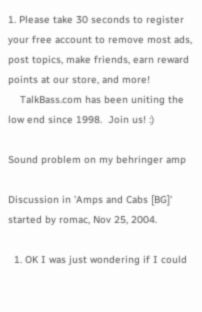1. Please take 30 seconds to register your free account to remove most ads, post topics, make friends, earn reward points at our store, and more!
    TalkBass.com has been uniting the low end since 1998.  Join us! :)

Sound problem on my behringer amp

Discussion in 'Amps and Cabs [BG]' started by romac, Nov 25, 2004.

  1. OK I was just wondering if I could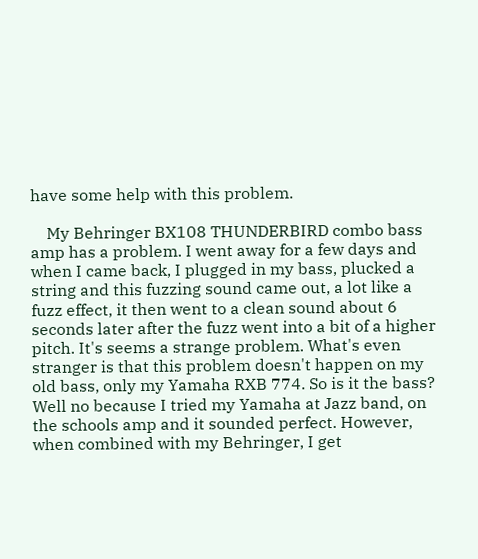have some help with this problem.

    My Behringer BX108 THUNDERBIRD combo bass amp has a problem. I went away for a few days and when I came back, I plugged in my bass, plucked a string and this fuzzing sound came out, a lot like a fuzz effect, it then went to a clean sound about 6 seconds later after the fuzz went into a bit of a higher pitch. It's seems a strange problem. What's even stranger is that this problem doesn't happen on my old bass, only my Yamaha RXB 774. So is it the bass? Well no because I tried my Yamaha at Jazz band, on the schools amp and it sounded perfect. However, when combined with my Behringer, I get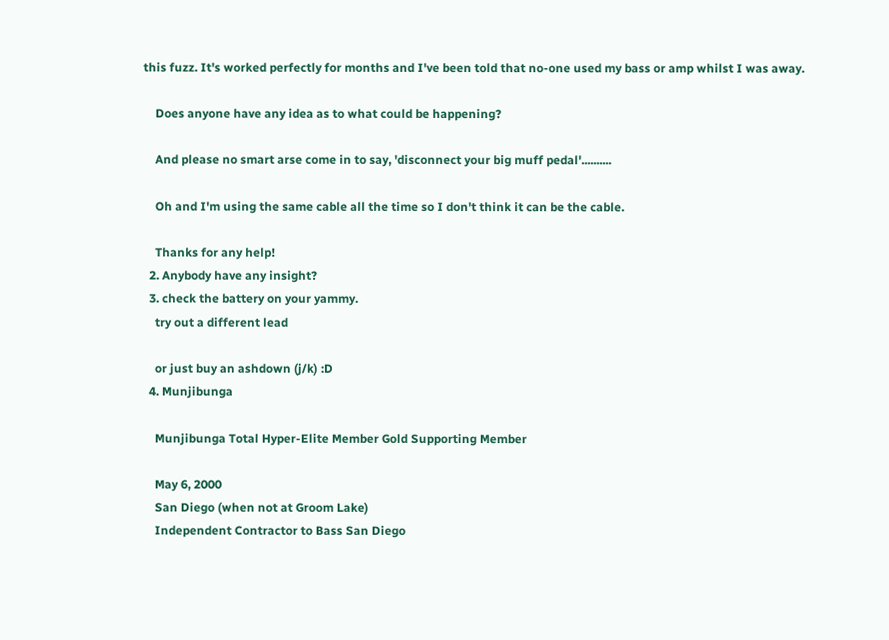this fuzz. It's worked perfectly for months and I've been told that no-one used my bass or amp whilst I was away.

    Does anyone have any idea as to what could be happening?

    And please no smart arse come in to say, 'disconnect your big muff pedal'..........

    Oh and I'm using the same cable all the time so I don't think it can be the cable.

    Thanks for any help!
  2. Anybody have any insight?
  3. check the battery on your yammy.
    try out a different lead

    or just buy an ashdown (j/k) :D
  4. Munjibunga

    Munjibunga Total Hyper-Elite Member Gold Supporting Member

    May 6, 2000
    San Diego (when not at Groom Lake)
    Independent Contractor to Bass San Diego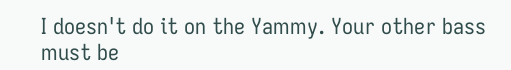I doesn't do it on the Yammy. Your other bass must be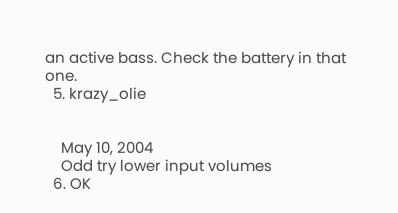an active bass. Check the battery in that one.
  5. krazy_olie


    May 10, 2004
    Odd try lower input volumes
  6. OK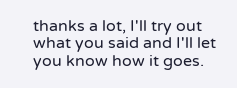thanks a lot, I'll try out what you said and I'll let you know how it goes.